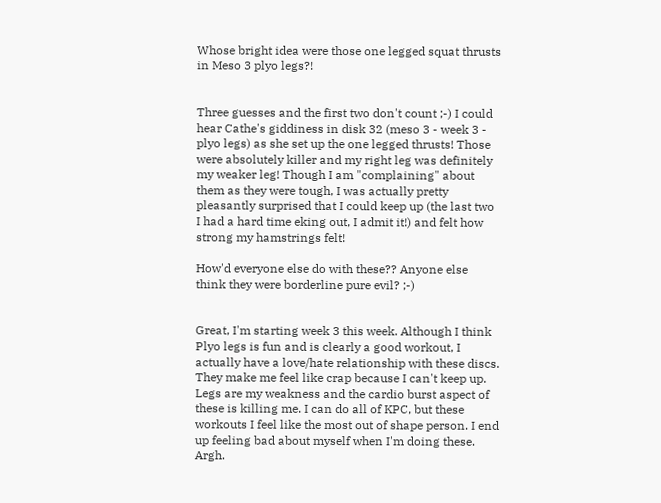Whose bright idea were those one legged squat thrusts in Meso 3 plyo legs?!


Three guesses and the first two don't count ;-) I could hear Cathe's giddiness in disk 32 (meso 3 - week 3 - plyo legs) as she set up the one legged thrusts! Those were absolutely killer and my right leg was definitely my weaker leg! Though I am "complaining" about them as they were tough, I was actually pretty pleasantly surprised that I could keep up (the last two I had a hard time eking out, I admit it!) and felt how strong my hamstrings felt!

How'd everyone else do with these?? Anyone else think they were borderline pure evil? ;-)


Great, I'm starting week 3 this week. Although I think Plyo legs is fun and is clearly a good workout, I actually have a love/hate relationship with these discs. They make me feel like crap because I can't keep up. Legs are my weakness and the cardio burst aspect of these is killing me. I can do all of KPC, but these workouts I feel like the most out of shape person. I end up feeling bad about myself when I'm doing these. Argh.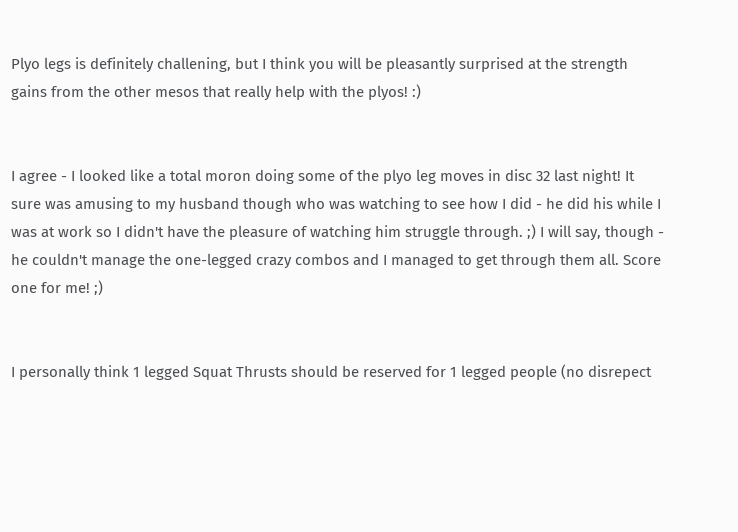Plyo legs is definitely challening, but I think you will be pleasantly surprised at the strength gains from the other mesos that really help with the plyos! :)


I agree - I looked like a total moron doing some of the plyo leg moves in disc 32 last night! It sure was amusing to my husband though who was watching to see how I did - he did his while I was at work so I didn't have the pleasure of watching him struggle through. ;) I will say, though - he couldn't manage the one-legged crazy combos and I managed to get through them all. Score one for me! ;)


I personally think 1 legged Squat Thrusts should be reserved for 1 legged people (no disrepect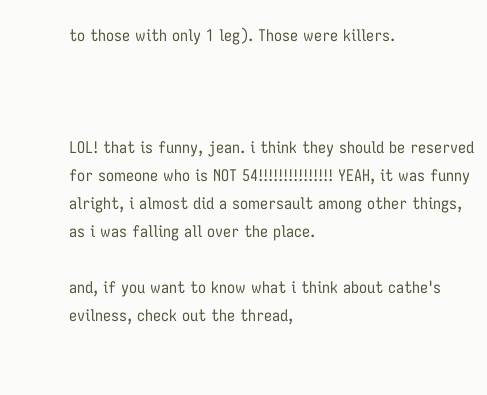to those with only 1 leg). Those were killers.



LOL! that is funny, jean. i think they should be reserved for someone who is NOT 54!!!!!!!!!!!!!!! YEAH, it was funny alright, i almost did a somersault among other things, as i was falling all over the place.

and, if you want to know what i think about cathe's evilness, check out the thread,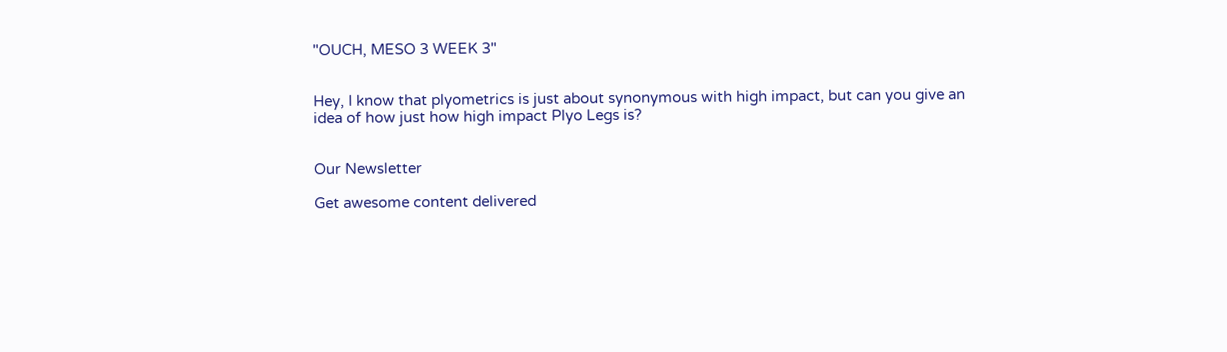"OUCH, MESO 3 WEEK 3"


Hey, I know that plyometrics is just about synonymous with high impact, but can you give an idea of how just how high impact Plyo Legs is?


Our Newsletter

Get awesome content delivered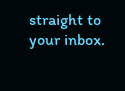straight to your inbox.